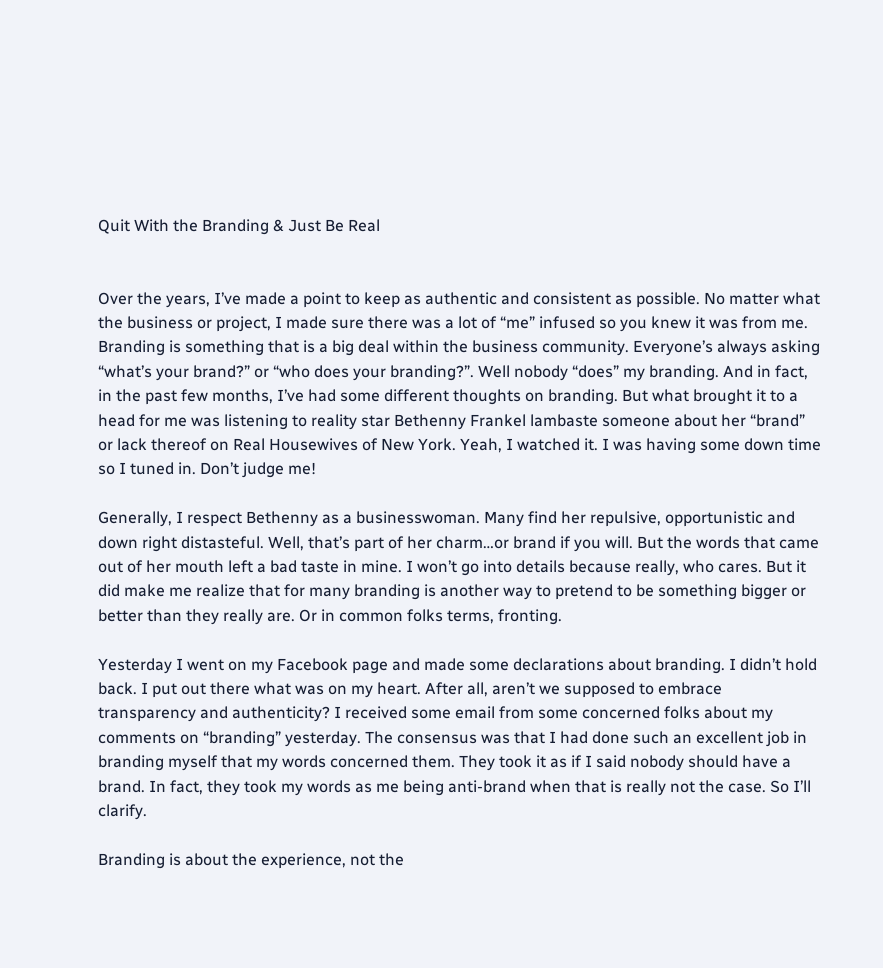Quit With the Branding & Just Be Real


Over the years, I’ve made a point to keep as authentic and consistent as possible. No matter what the business or project, I made sure there was a lot of “me” infused so you knew it was from me. Branding is something that is a big deal within the business community. Everyone’s always asking “what’s your brand?” or “who does your branding?”. Well nobody “does” my branding. And in fact, in the past few months, I’ve had some different thoughts on branding. But what brought it to a head for me was listening to reality star Bethenny Frankel lambaste someone about her “brand” or lack thereof on Real Housewives of New York. Yeah, I watched it. I was having some down time so I tuned in. Don’t judge me!

Generally, I respect Bethenny as a businesswoman. Many find her repulsive, opportunistic and down right distasteful. Well, that’s part of her charm…or brand if you will. But the words that came out of her mouth left a bad taste in mine. I won’t go into details because really, who cares. But it did make me realize that for many branding is another way to pretend to be something bigger or better than they really are. Or in common folks terms, fronting.

Yesterday I went on my Facebook page and made some declarations about branding. I didn’t hold back. I put out there what was on my heart. After all, aren’t we supposed to embrace transparency and authenticity? I received some email from some concerned folks about my comments on “branding” yesterday. The consensus was that I had done such an excellent job in branding myself that my words concerned them. They took it as if I said nobody should have a brand. In fact, they took my words as me being anti-brand when that is really not the case. So I’ll clarify.

Branding is about the experience, not the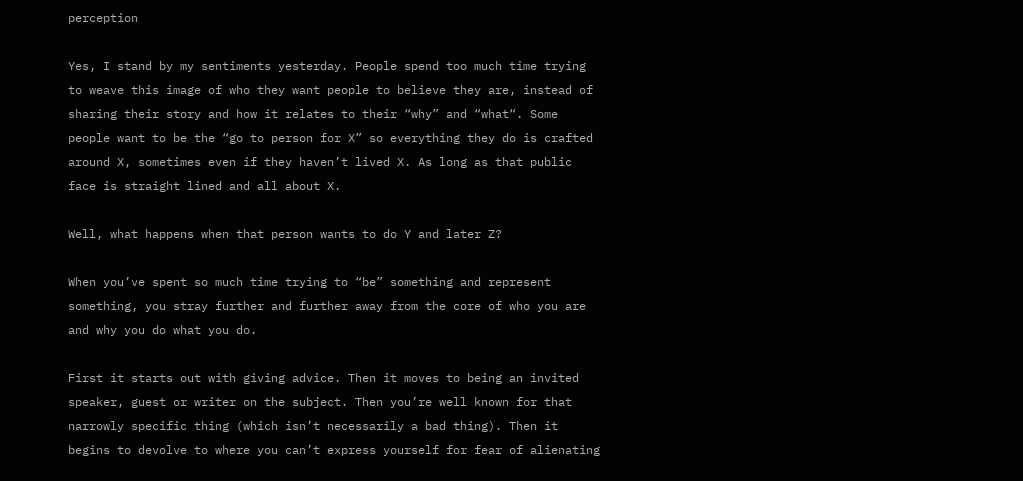perception

Yes, I stand by my sentiments yesterday. People spend too much time trying to weave this image of who they want people to believe they are, instead of sharing their story and how it relates to their “why” and “what“. Some people want to be the “go to person for X” so everything they do is crafted around X, sometimes even if they haven’t lived X. As long as that public face is straight lined and all about X.

Well, what happens when that person wants to do Y and later Z?

When you’ve spent so much time trying to “be” something and represent something, you stray further and further away from the core of who you are and why you do what you do.

First it starts out with giving advice. Then it moves to being an invited speaker, guest or writer on the subject. Then you’re well known for that narrowly specific thing (which isn’t necessarily a bad thing). Then it begins to devolve to where you can’t express yourself for fear of alienating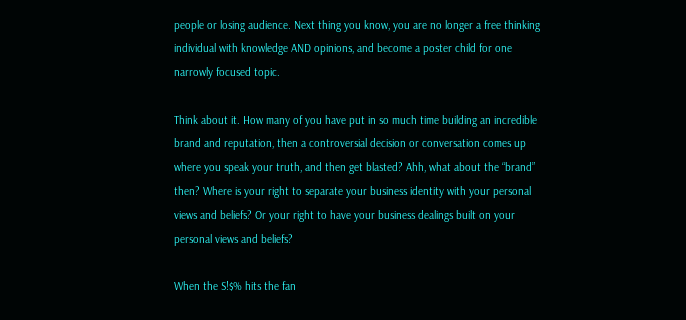people or losing audience. Next thing you know, you are no longer a free thinking individual with knowledge AND opinions, and become a poster child for one narrowly focused topic.

Think about it. How many of you have put in so much time building an incredible brand and reputation, then a controversial decision or conversation comes up where you speak your truth, and then get blasted? Ahh, what about the “brand” then? Where is your right to separate your business identity with your personal views and beliefs? Or your right to have your business dealings built on your personal views and beliefs?

When the S!$% hits the fan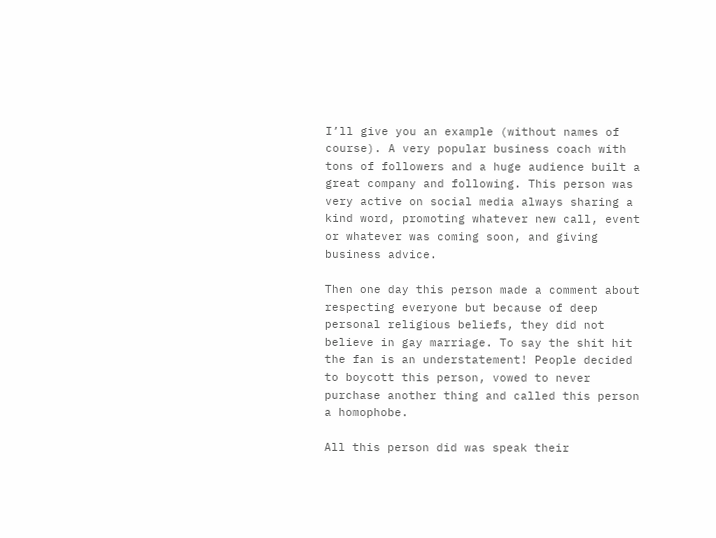I’ll give you an example (without names of course). A very popular business coach with tons of followers and a huge audience built a great company and following. This person was very active on social media always sharing a kind word, promoting whatever new call, event or whatever was coming soon, and giving business advice.

Then one day this person made a comment about respecting everyone but because of deep personal religious beliefs, they did not believe in gay marriage. To say the shit hit the fan is an understatement! People decided to boycott this person, vowed to never purchase another thing and called this person a homophobe.

All this person did was speak their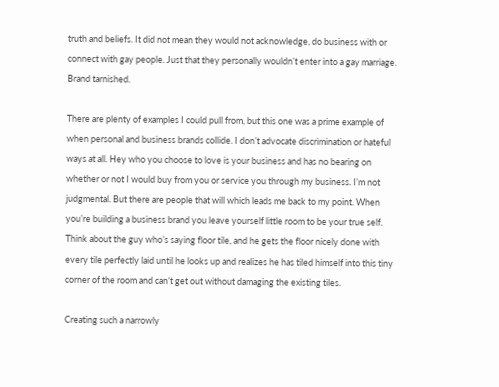truth and beliefs. It did not mean they would not acknowledge, do business with or connect with gay people. Just that they personally wouldn’t enter into a gay marriage. Brand tarnished.

There are plenty of examples I could pull from, but this one was a prime example of when personal and business brands collide. I don’t advocate discrimination or hateful ways at all. Hey who you choose to love is your business and has no bearing on whether or not I would buy from you or service you through my business. I’m not judgmental. But there are people that will which leads me back to my point. When you’re building a business brand you leave yourself little room to be your true self. Think about the guy who’s saying floor tile, and he gets the floor nicely done with every tile perfectly laid until he looks up and realizes he has tiled himself into this tiny corner of the room and can’t get out without damaging the existing tiles.

Creating such a narrowly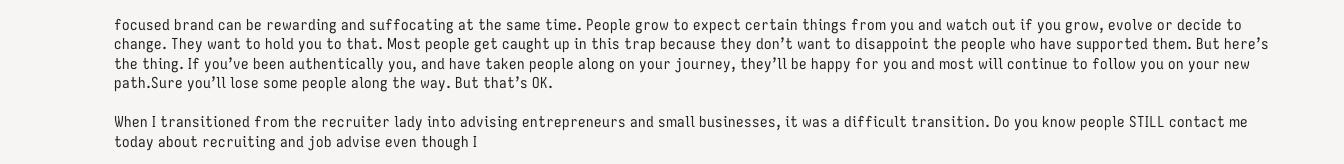focused brand can be rewarding and suffocating at the same time. People grow to expect certain things from you and watch out if you grow, evolve or decide to change. They want to hold you to that. Most people get caught up in this trap because they don’t want to disappoint the people who have supported them. But here’s the thing. If you’ve been authentically you, and have taken people along on your journey, they’ll be happy for you and most will continue to follow you on your new path.Sure you’ll lose some people along the way. But that’s OK.

When I transitioned from the recruiter lady into advising entrepreneurs and small businesses, it was a difficult transition. Do you know people STILL contact me today about recruiting and job advise even though I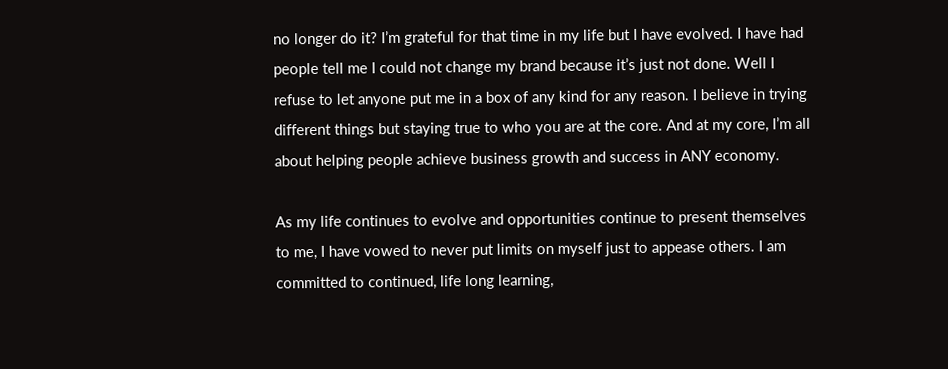no longer do it? I’m grateful for that time in my life but I have evolved. I have had people tell me I could not change my brand because it’s just not done. Well I refuse to let anyone put me in a box of any kind for any reason. I believe in trying different things but staying true to who you are at the core. And at my core, I’m all about helping people achieve business growth and success in ANY economy.

As my life continues to evolve and opportunities continue to present themselves to me, I have vowed to never put limits on myself just to appease others. I am committed to continued, life long learning,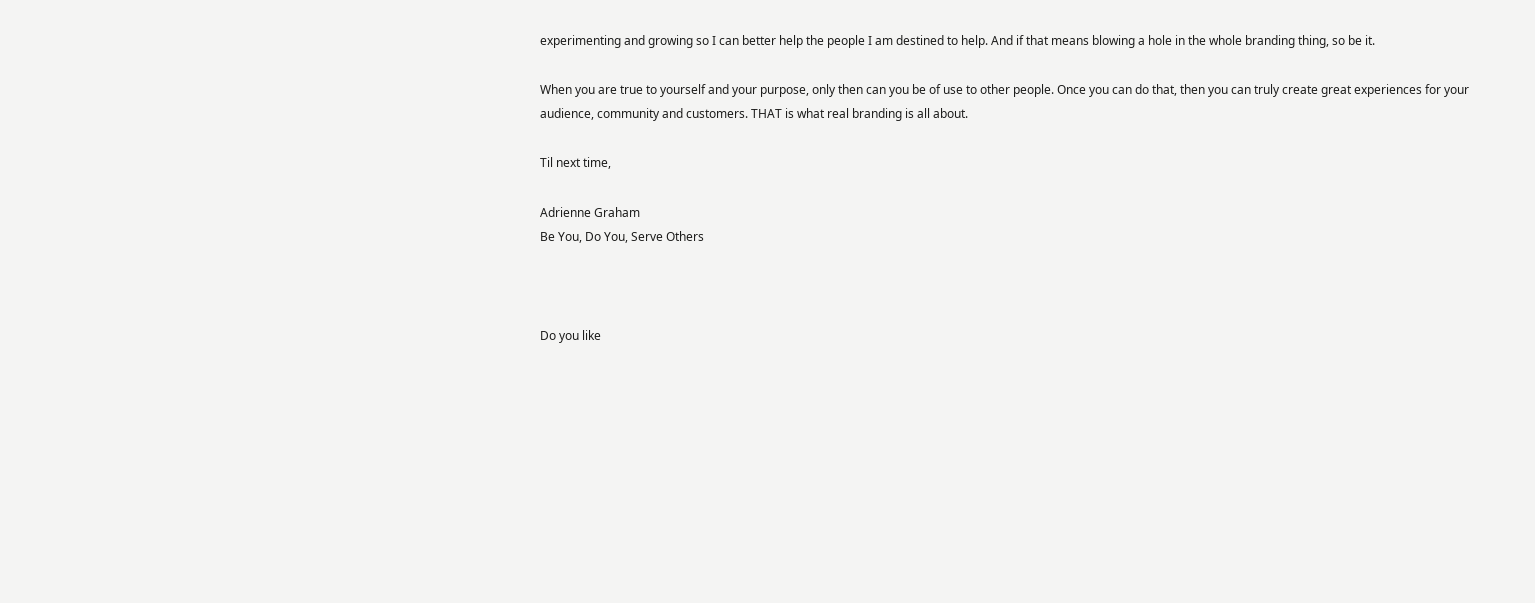experimenting and growing so I can better help the people I am destined to help. And if that means blowing a hole in the whole branding thing, so be it.

When you are true to yourself and your purpose, only then can you be of use to other people. Once you can do that, then you can truly create great experiences for your audience, community and customers. THAT is what real branding is all about.

Til next time,

Adrienne Graham
Be You, Do You, Serve Others



Do you like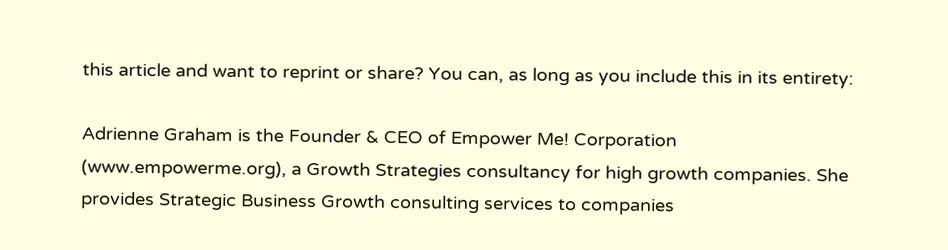this article and want to reprint or share? You can, as long as you include this in its entirety:

Adrienne Graham is the Founder & CEO of Empower Me! Corporation (www.empowerme.org), a Growth Strategies consultancy for high growth companies. She provides Strategic Business Growth consulting services to companies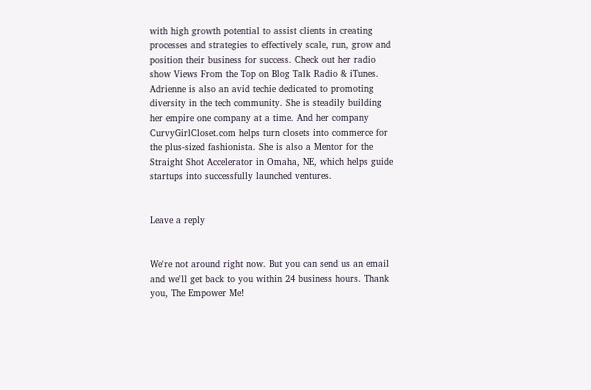with high growth potential to assist clients in creating processes and strategies to effectively scale, run, grow and position their business for success. Check out her radio show Views From the Top on Blog Talk Radio & iTunes. Adrienne is also an avid techie dedicated to promoting diversity in the tech community. She is steadily building her empire one company at a time. And her company CurvyGirlCloset.com helps turn closets into commerce for the plus-sized fashionista. She is also a Mentor for the Straight Shot Accelerator in Omaha, NE, which helps guide startups into successfully launched ventures.


Leave a reply


We're not around right now. But you can send us an email and we'll get back to you within 24 business hours. Thank you, The Empower Me!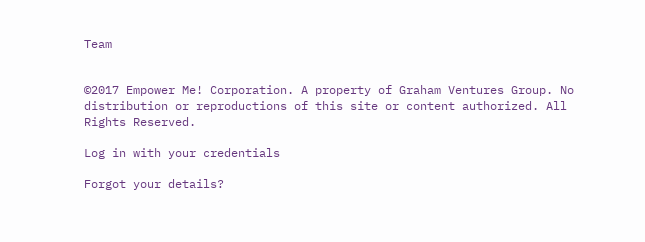Team


©2017 Empower Me! Corporation. A property of Graham Ventures Group. No distribution or reproductions of this site or content authorized. All Rights Reserved.

Log in with your credentials

Forgot your details?